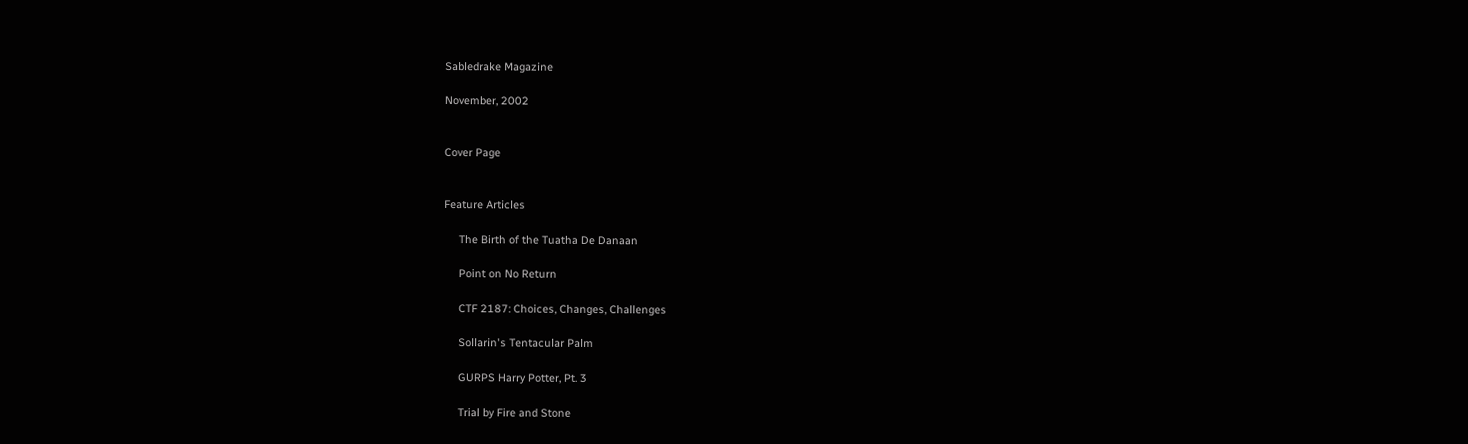Sabledrake Magazine

November, 2002


Cover Page


Feature Articles

     The Birth of the Tuatha De Danaan

     Point on No Return

     CTF 2187: Choices, Changes, Challenges

     Sollarin's Tentacular Palm

     GURPS Harry Potter, Pt. 3

     Trial by Fire and Stone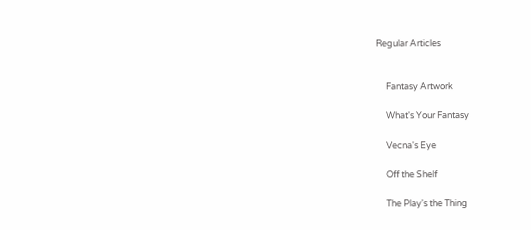Regular Articles


     Fantasy Artwork

     What's Your Fantasy

     Vecna's Eye

     Off the Shelf

     The Play's the Thing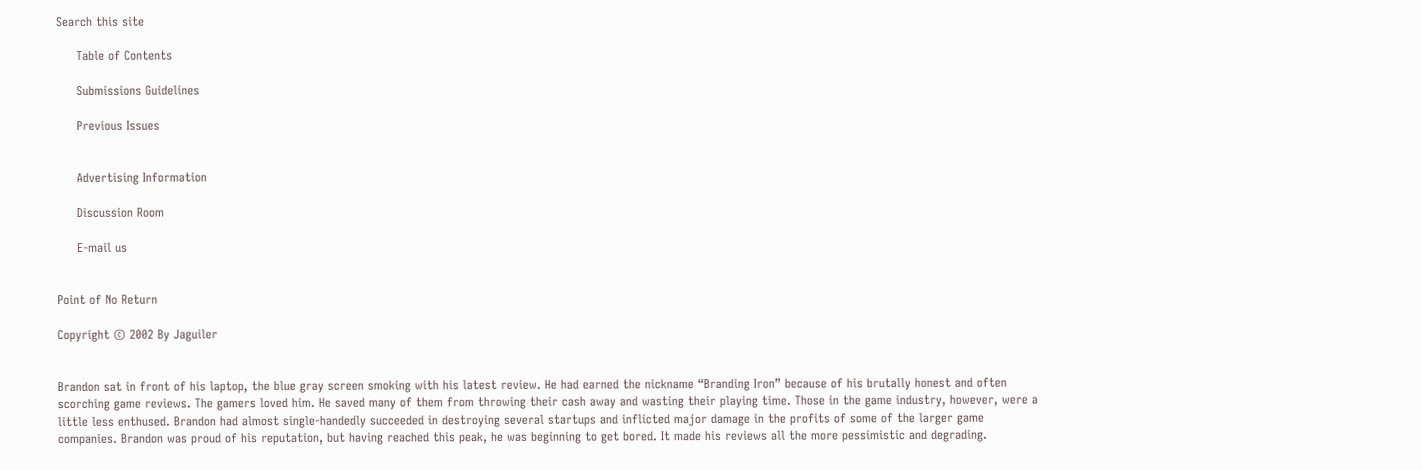Search this site

     Table of Contents

     Submissions Guidelines

     Previous Issues


     Advertising Information

     Discussion Room

     E-mail us


Point of No Return

Copyright © 2002 By Jaguiler


Brandon sat in front of his laptop, the blue gray screen smoking with his latest review. He had earned the nickname “Branding Iron” because of his brutally honest and often scorching game reviews. The gamers loved him. He saved many of them from throwing their cash away and wasting their playing time. Those in the game industry, however, were a little less enthused. Brandon had almost single-handedly succeeded in destroying several startups and inflicted major damage in the profits of some of the larger game companies. Brandon was proud of his reputation, but having reached this peak, he was beginning to get bored. It made his reviews all the more pessimistic and degrading.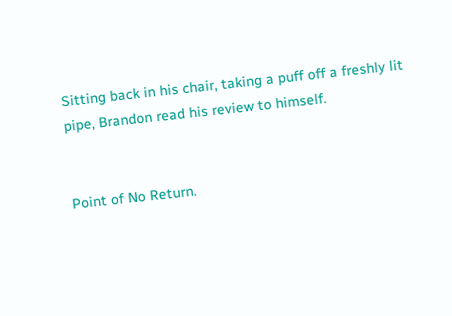Sitting back in his chair, taking a puff off a freshly lit pipe, Brandon read his review to himself.


Point of No Return.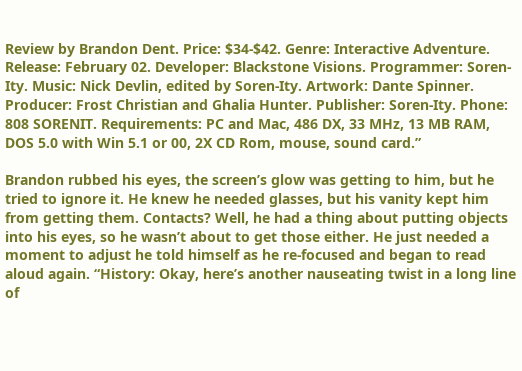Review by Brandon Dent. Price: $34-$42. Genre: Interactive Adventure. Release: February 02. Developer: Blackstone Visions. Programmer: Soren-Ity. Music: Nick Devlin, edited by Soren-Ity. Artwork: Dante Spinner. Producer: Frost Christian and Ghalia Hunter. Publisher: Soren-Ity. Phone: 808 SORENIT. Requirements: PC and Mac, 486 DX, 33 MHz, 13 MB RAM, DOS 5.0 with Win 5.1 or 00, 2X CD Rom, mouse, sound card.”

Brandon rubbed his eyes, the screen’s glow was getting to him, but he tried to ignore it. He knew he needed glasses, but his vanity kept him from getting them. Contacts? Well, he had a thing about putting objects into his eyes, so he wasn’t about to get those either. He just needed a moment to adjust he told himself as he re-focused and began to read aloud again. “History: Okay, here’s another nauseating twist in a long line of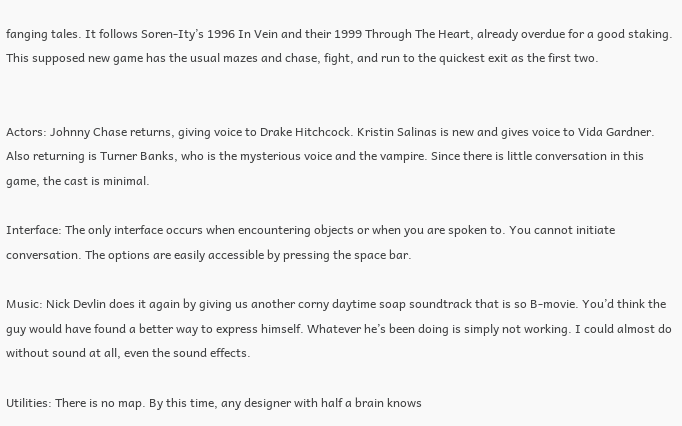fanging tales. It follows Soren-Ity’s 1996 In Vein and their 1999 Through The Heart, already overdue for a good staking. This supposed new game has the usual mazes and chase, fight, and run to the quickest exit as the first two.


Actors: Johnny Chase returns, giving voice to Drake Hitchcock. Kristin Salinas is new and gives voice to Vida Gardner. Also returning is Turner Banks, who is the mysterious voice and the vampire. Since there is little conversation in this game, the cast is minimal.

Interface: The only interface occurs when encountering objects or when you are spoken to. You cannot initiate conversation. The options are easily accessible by pressing the space bar.

Music: Nick Devlin does it again by giving us another corny daytime soap soundtrack that is so B-movie. You’d think the guy would have found a better way to express himself. Whatever he’s been doing is simply not working. I could almost do without sound at all, even the sound effects.

Utilities: There is no map. By this time, any designer with half a brain knows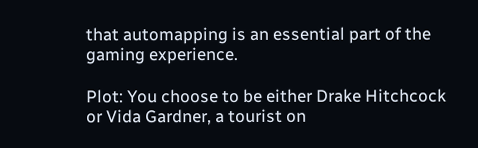that automapping is an essential part of the gaming experience.

Plot: You choose to be either Drake Hitchcock or Vida Gardner, a tourist on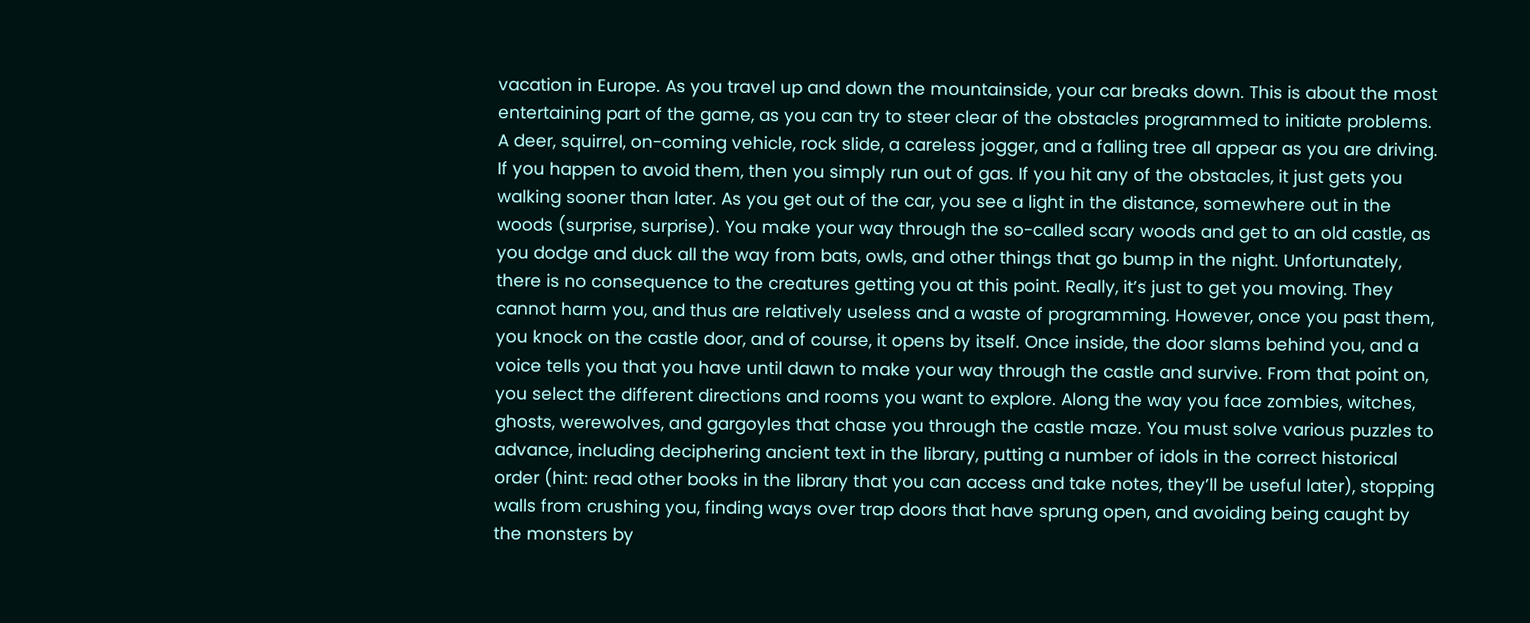vacation in Europe. As you travel up and down the mountainside, your car breaks down. This is about the most entertaining part of the game, as you can try to steer clear of the obstacles programmed to initiate problems. A deer, squirrel, on-coming vehicle, rock slide, a careless jogger, and a falling tree all appear as you are driving. If you happen to avoid them, then you simply run out of gas. If you hit any of the obstacles, it just gets you walking sooner than later. As you get out of the car, you see a light in the distance, somewhere out in the woods (surprise, surprise). You make your way through the so-called scary woods and get to an old castle, as you dodge and duck all the way from bats, owls, and other things that go bump in the night. Unfortunately, there is no consequence to the creatures getting you at this point. Really, it’s just to get you moving. They cannot harm you, and thus are relatively useless and a waste of programming. However, once you past them, you knock on the castle door, and of course, it opens by itself. Once inside, the door slams behind you, and a voice tells you that you have until dawn to make your way through the castle and survive. From that point on, you select the different directions and rooms you want to explore. Along the way you face zombies, witches, ghosts, werewolves, and gargoyles that chase you through the castle maze. You must solve various puzzles to advance, including deciphering ancient text in the library, putting a number of idols in the correct historical order (hint: read other books in the library that you can access and take notes, they’ll be useful later), stopping walls from crushing you, finding ways over trap doors that have sprung open, and avoiding being caught by the monsters by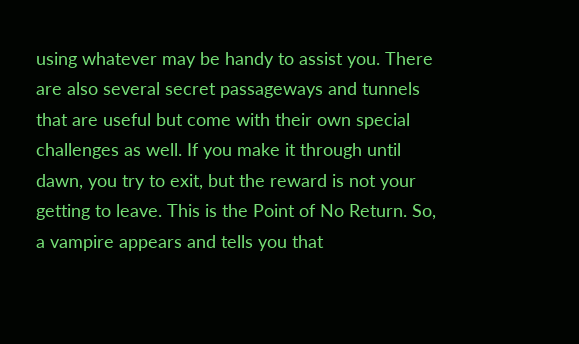using whatever may be handy to assist you. There are also several secret passageways and tunnels that are useful but come with their own special challenges as well. If you make it through until dawn, you try to exit, but the reward is not your getting to leave. This is the Point of No Return. So, a vampire appears and tells you that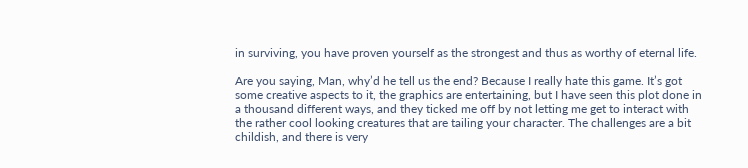in surviving, you have proven yourself as the strongest and thus as worthy of eternal life.

Are you saying, Man, why’d he tell us the end? Because I really hate this game. It’s got some creative aspects to it, the graphics are entertaining, but I have seen this plot done in a thousand different ways, and they ticked me off by not letting me get to interact with the rather cool looking creatures that are tailing your character. The challenges are a bit childish, and there is very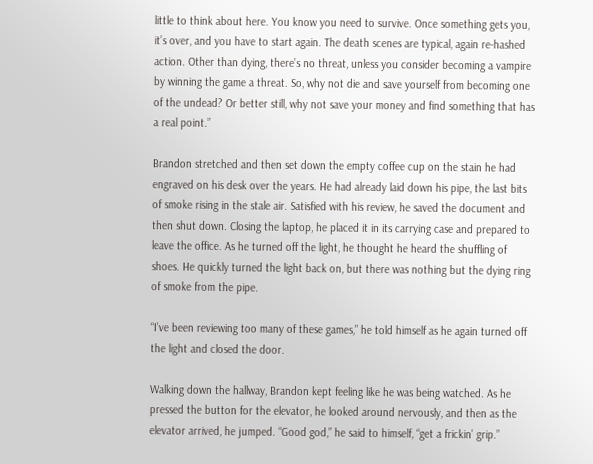little to think about here. You know you need to survive. Once something gets you, it’s over, and you have to start again. The death scenes are typical, again re-hashed action. Other than dying, there’s no threat, unless you consider becoming a vampire by winning the game a threat. So, why not die and save yourself from becoming one of the undead? Or better still, why not save your money and find something that has a real point.”

Brandon stretched and then set down the empty coffee cup on the stain he had engraved on his desk over the years. He had already laid down his pipe, the last bits of smoke rising in the stale air. Satisfied with his review, he saved the document and then shut down. Closing the laptop, he placed it in its carrying case and prepared to leave the office. As he turned off the light, he thought he heard the shuffling of shoes. He quickly turned the light back on, but there was nothing but the dying ring of smoke from the pipe.

“I’ve been reviewing too many of these games,” he told himself as he again turned off the light and closed the door.

Walking down the hallway, Brandon kept feeling like he was being watched. As he pressed the button for the elevator, he looked around nervously, and then as the elevator arrived, he jumped. “Good god,” he said to himself, “get a frickin’ grip.”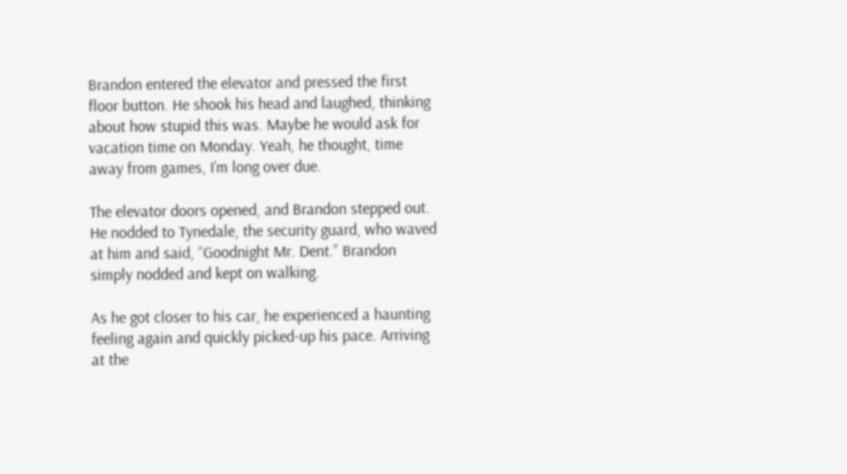Brandon entered the elevator and pressed the first floor button. He shook his head and laughed, thinking about how stupid this was. Maybe he would ask for vacation time on Monday. Yeah, he thought, time away from games, I’m long over due.

The elevator doors opened, and Brandon stepped out. He nodded to Tynedale, the security guard, who waved at him and said, “Goodnight Mr. Dent.” Brandon simply nodded and kept on walking.

As he got closer to his car, he experienced a haunting feeling again and quickly picked-up his pace. Arriving at the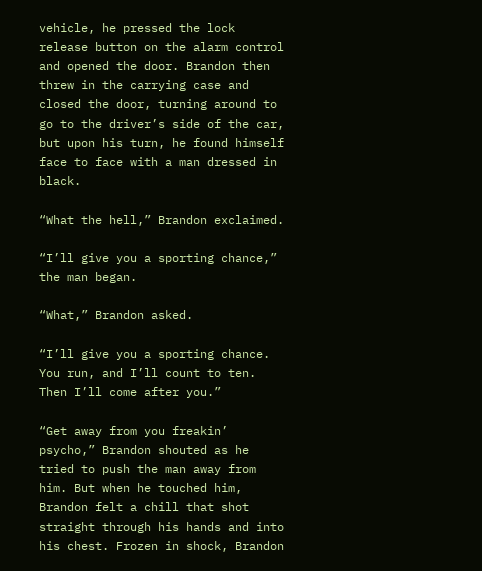vehicle, he pressed the lock release button on the alarm control and opened the door. Brandon then threw in the carrying case and closed the door, turning around to go to the driver’s side of the car, but upon his turn, he found himself face to face with a man dressed in black.

“What the hell,” Brandon exclaimed.

“I’ll give you a sporting chance,” the man began.

“What,” Brandon asked.

“I’ll give you a sporting chance. You run, and I’ll count to ten. Then I’ll come after you.”

“Get away from you freakin’ psycho,” Brandon shouted as he tried to push the man away from him. But when he touched him, Brandon felt a chill that shot straight through his hands and into his chest. Frozen in shock, Brandon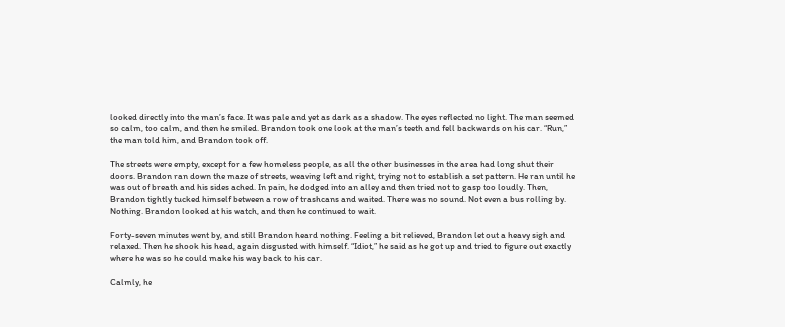looked directly into the man’s face. It was pale and yet as dark as a shadow. The eyes reflected no light. The man seemed so calm, too calm, and then he smiled. Brandon took one look at the man’s teeth and fell backwards on his car. “Run,” the man told him, and Brandon took off.

The streets were empty, except for a few homeless people, as all the other businesses in the area had long shut their doors. Brandon ran down the maze of streets, weaving left and right, trying not to establish a set pattern. He ran until he was out of breath and his sides ached. In pain, he dodged into an alley and then tried not to gasp too loudly. Then, Brandon tightly tucked himself between a row of trashcans and waited. There was no sound. Not even a bus rolling by. Nothing. Brandon looked at his watch, and then he continued to wait.

Forty-seven minutes went by, and still Brandon heard nothing. Feeling a bit relieved, Brandon let out a heavy sigh and relaxed. Then he shook his head, again disgusted with himself. “Idiot,” he said as he got up and tried to figure out exactly where he was so he could make his way back to his car.

Calmly, he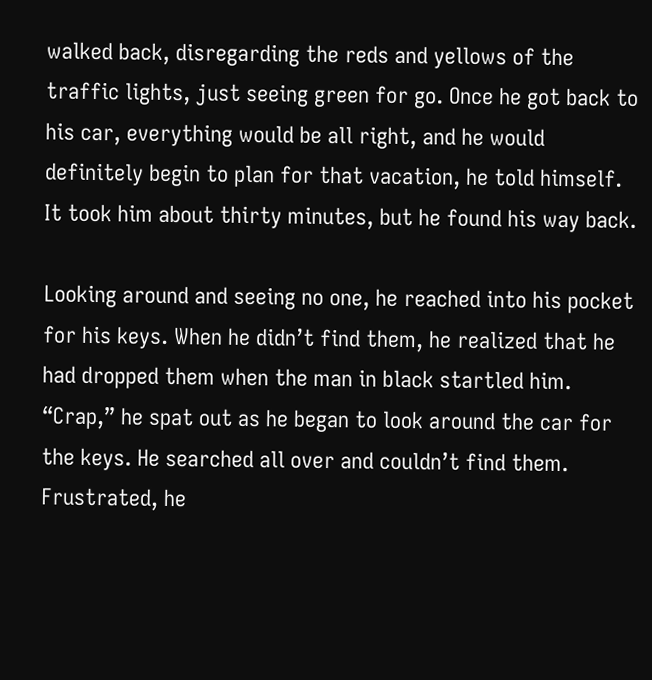walked back, disregarding the reds and yellows of the traffic lights, just seeing green for go. Once he got back to his car, everything would be all right, and he would definitely begin to plan for that vacation, he told himself. It took him about thirty minutes, but he found his way back.

Looking around and seeing no one, he reached into his pocket for his keys. When he didn’t find them, he realized that he had dropped them when the man in black startled him. “Crap,” he spat out as he began to look around the car for the keys. He searched all over and couldn’t find them. Frustrated, he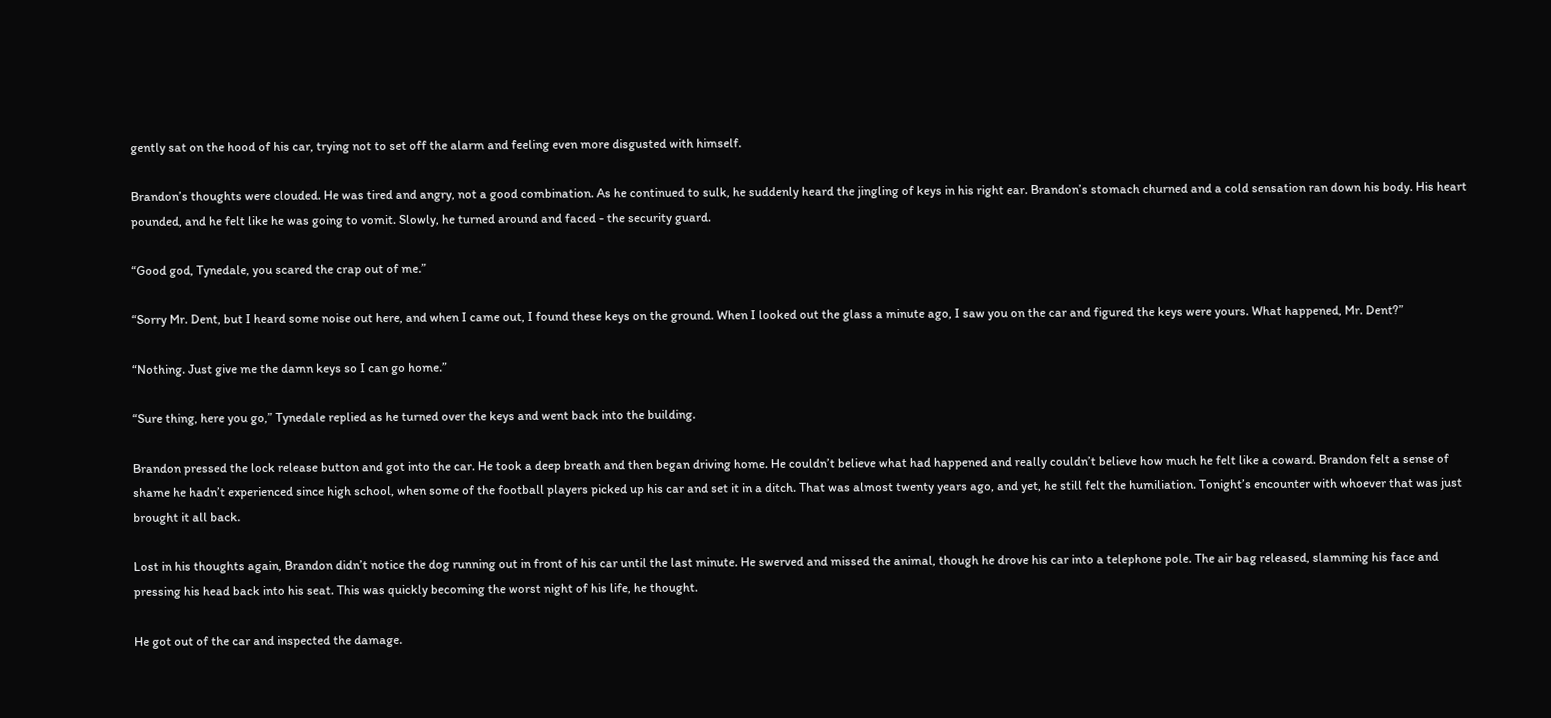gently sat on the hood of his car, trying not to set off the alarm and feeling even more disgusted with himself.

Brandon’s thoughts were clouded. He was tired and angry, not a good combination. As he continued to sulk, he suddenly heard the jingling of keys in his right ear. Brandon’s stomach churned and a cold sensation ran down his body. His heart pounded, and he felt like he was going to vomit. Slowly, he turned around and faced - the security guard.

“Good god, Tynedale, you scared the crap out of me.”

“Sorry Mr. Dent, but I heard some noise out here, and when I came out, I found these keys on the ground. When I looked out the glass a minute ago, I saw you on the car and figured the keys were yours. What happened, Mr. Dent?”

“Nothing. Just give me the damn keys so I can go home.”

“Sure thing, here you go,” Tynedale replied as he turned over the keys and went back into the building.

Brandon pressed the lock release button and got into the car. He took a deep breath and then began driving home. He couldn’t believe what had happened and really couldn’t believe how much he felt like a coward. Brandon felt a sense of shame he hadn’t experienced since high school, when some of the football players picked up his car and set it in a ditch. That was almost twenty years ago, and yet, he still felt the humiliation. Tonight’s encounter with whoever that was just brought it all back.

Lost in his thoughts again, Brandon didn’t notice the dog running out in front of his car until the last minute. He swerved and missed the animal, though he drove his car into a telephone pole. The air bag released, slamming his face and pressing his head back into his seat. This was quickly becoming the worst night of his life, he thought.

He got out of the car and inspected the damage.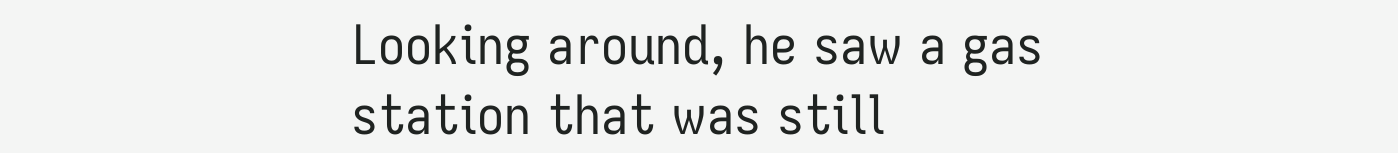Looking around, he saw a gas station that was still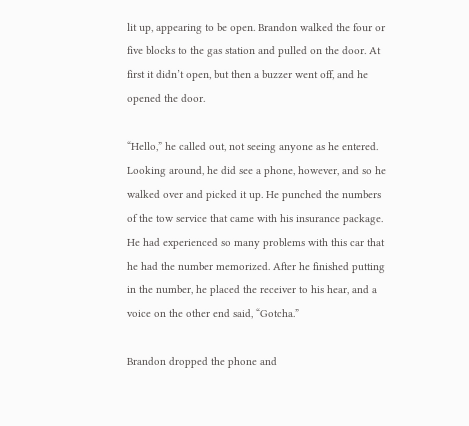lit up, appearing to be open. Brandon walked the four or five blocks to the gas station and pulled on the door. At first it didn’t open, but then a buzzer went off, and he opened the door.

“Hello,” he called out, not seeing anyone as he entered. Looking around, he did see a phone, however, and so he walked over and picked it up. He punched the numbers of the tow service that came with his insurance package. He had experienced so many problems with this car that he had the number memorized. After he finished putting in the number, he placed the receiver to his hear, and a voice on the other end said, “Gotcha.”

Brandon dropped the phone and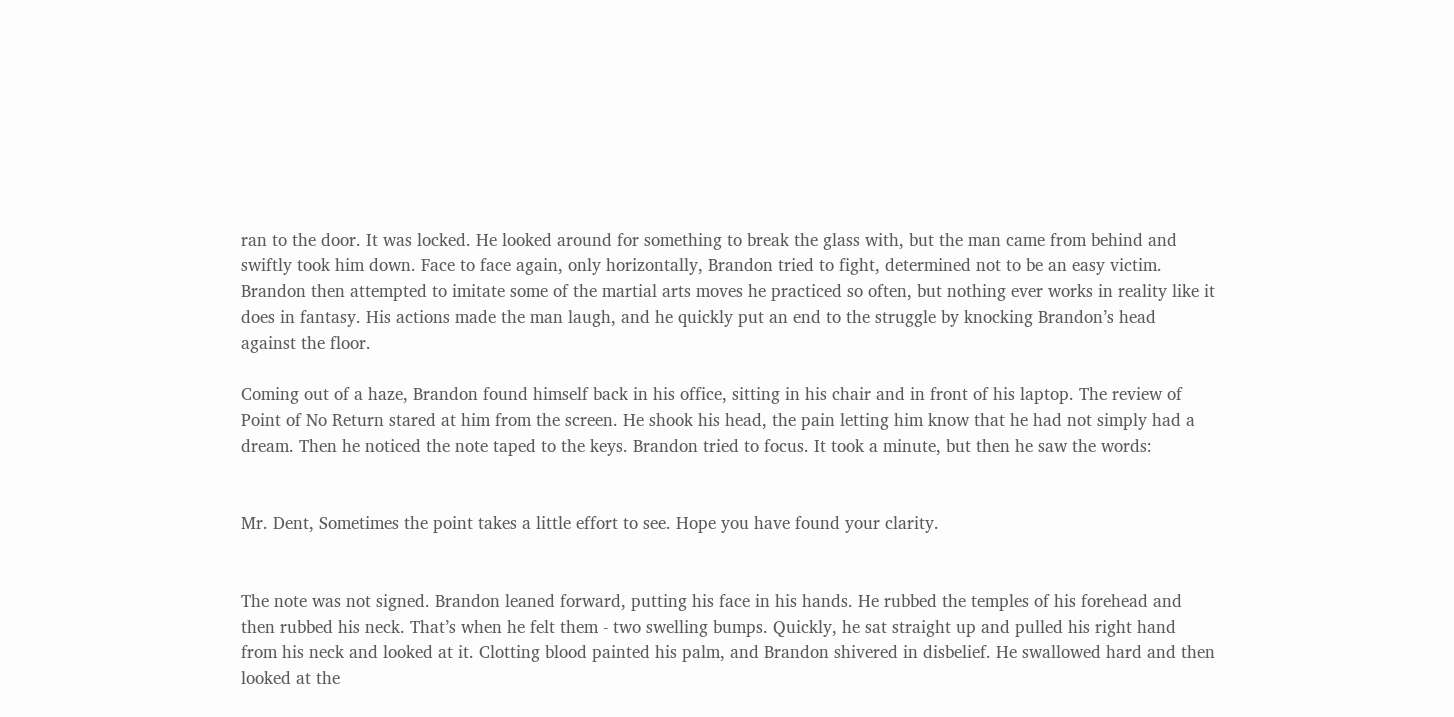ran to the door. It was locked. He looked around for something to break the glass with, but the man came from behind and swiftly took him down. Face to face again, only horizontally, Brandon tried to fight, determined not to be an easy victim. Brandon then attempted to imitate some of the martial arts moves he practiced so often, but nothing ever works in reality like it does in fantasy. His actions made the man laugh, and he quickly put an end to the struggle by knocking Brandon’s head against the floor.

Coming out of a haze, Brandon found himself back in his office, sitting in his chair and in front of his laptop. The review of Point of No Return stared at him from the screen. He shook his head, the pain letting him know that he had not simply had a dream. Then he noticed the note taped to the keys. Brandon tried to focus. It took a minute, but then he saw the words:


Mr. Dent, Sometimes the point takes a little effort to see. Hope you have found your clarity.


The note was not signed. Brandon leaned forward, putting his face in his hands. He rubbed the temples of his forehead and then rubbed his neck. That’s when he felt them - two swelling bumps. Quickly, he sat straight up and pulled his right hand from his neck and looked at it. Clotting blood painted his palm, and Brandon shivered in disbelief. He swallowed hard and then looked at the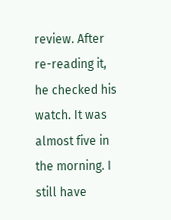review. After re-reading it, he checked his watch. It was almost five in the morning. I still have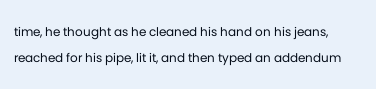time, he thought as he cleaned his hand on his jeans, reached for his pipe, lit it, and then typed an addendum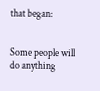that began:


Some people will do anything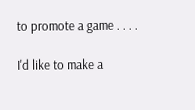to promote a game . . . .

I'd like to make a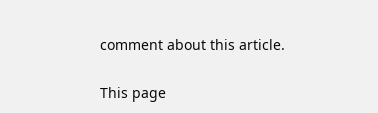comment about this article.

This page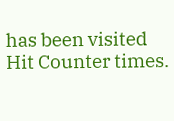has been visited Hit Counter times.